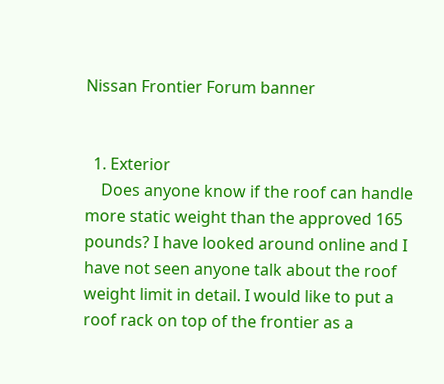Nissan Frontier Forum banner


  1. Exterior
    Does anyone know if the roof can handle more static weight than the approved 165 pounds? I have looked around online and I have not seen anyone talk about the roof weight limit in detail. I would like to put a roof rack on top of the frontier as a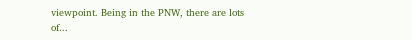viewpoint. Being in the PNW, there are lots of...